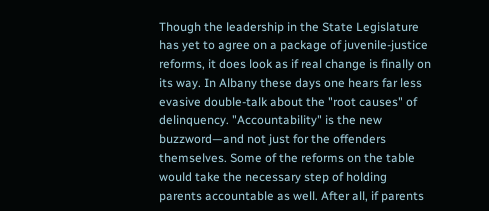Though the leadership in the State Legislature has yet to agree on a package of juvenile-justice reforms, it does look as if real change is finally on its way. In Albany these days one hears far less evasive double-talk about the "root causes" of delinquency. "Accountability" is the new buzzword—and not just for the offenders themselves. Some of the reforms on the table would take the necessary step of holding parents accountable as well. After all, if parents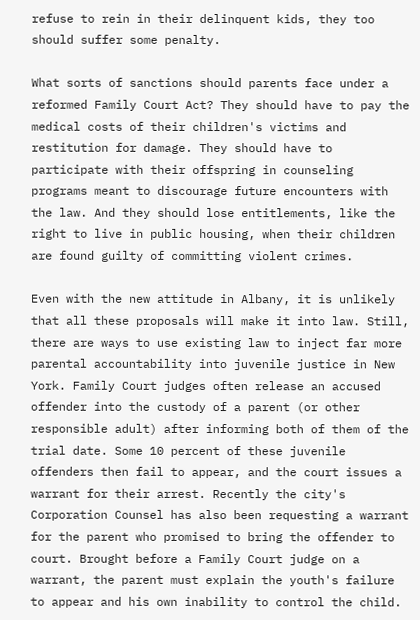refuse to rein in their delinquent kids, they too should suffer some penalty.

What sorts of sanctions should parents face under a reformed Family Court Act? They should have to pay the medical costs of their children's victims and restitution for damage. They should have to participate with their offspring in counseling programs meant to discourage future encounters with the law. And they should lose entitlements, like the right to live in public housing, when their children are found guilty of committing violent crimes.

Even with the new attitude in Albany, it is unlikely that all these proposals will make it into law. Still, there are ways to use existing law to inject far more parental accountability into juvenile justice in New York. Family Court judges often release an accused offender into the custody of a parent (or other responsible adult) after informing both of them of the trial date. Some 10 percent of these juvenile offenders then fail to appear, and the court issues a warrant for their arrest. Recently the city's Corporation Counsel has also been requesting a warrant for the parent who promised to bring the offender to court. Brought before a Family Court judge on a warrant, the parent must explain the youth's failure to appear and his own inability to control the child.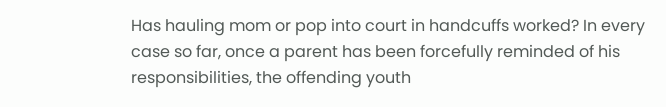Has hauling mom or pop into court in handcuffs worked? In every case so far, once a parent has been forcefully reminded of his responsibilities, the offending youth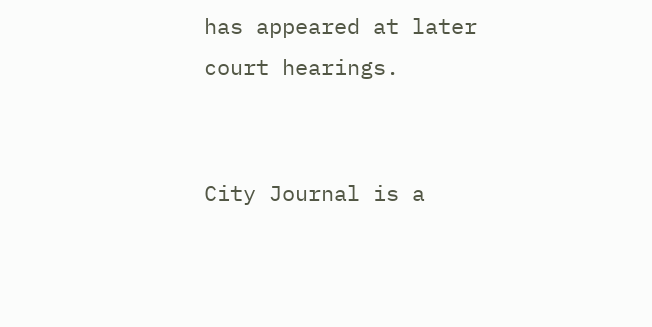has appeared at later court hearings.


City Journal is a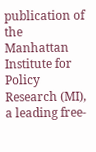publication of the Manhattan Institute for Policy Research (MI), a leading free-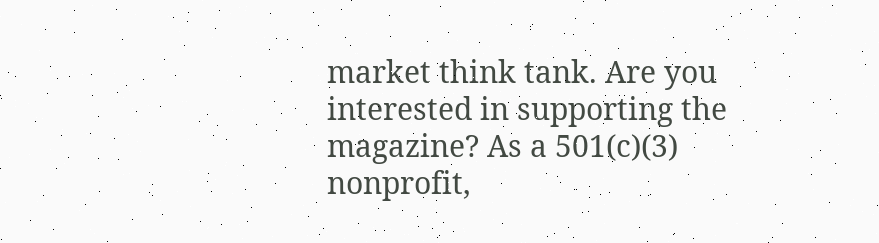market think tank. Are you interested in supporting the magazine? As a 501(c)(3) nonprofit,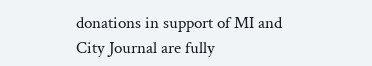donations in support of MI and City Journal are fully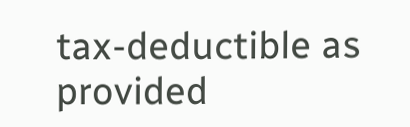tax-deductible as provided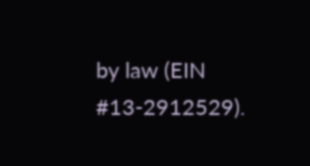by law (EIN #13-2912529).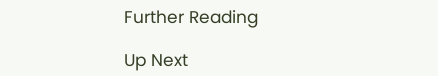Further Reading

Up Next